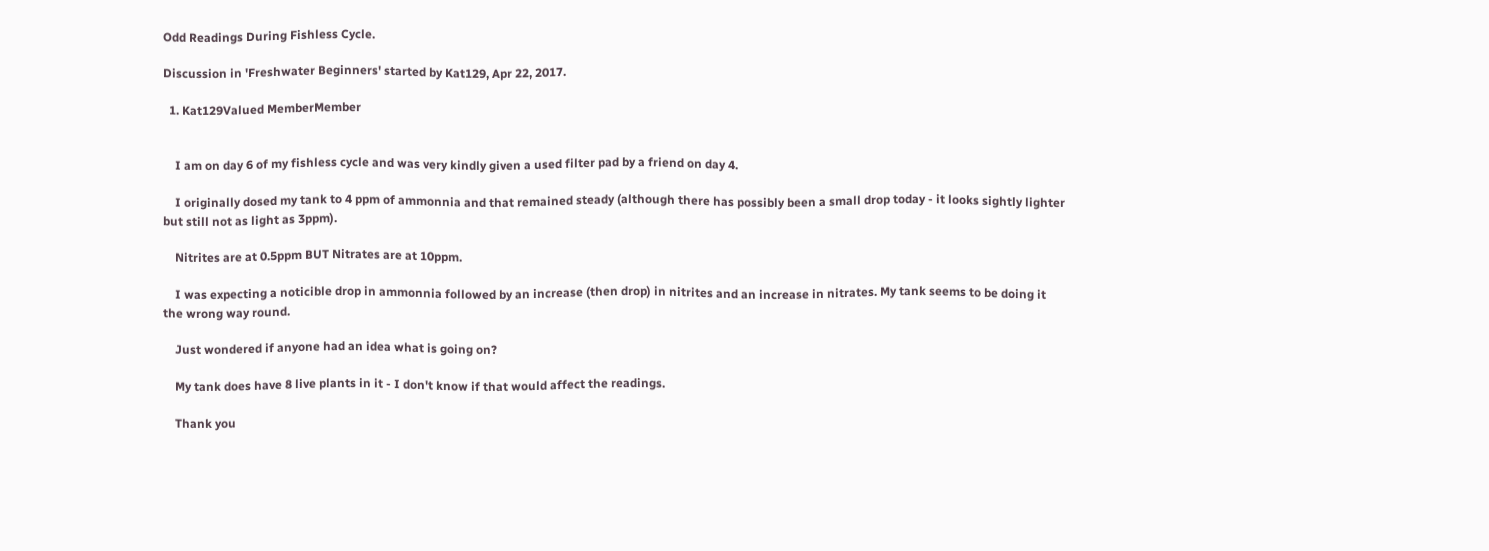Odd Readings During Fishless Cycle.

Discussion in 'Freshwater Beginners' started by Kat129, Apr 22, 2017.

  1. Kat129Valued MemberMember


    I am on day 6 of my fishless cycle and was very kindly given a used filter pad by a friend on day 4.

    I originally dosed my tank to 4 ppm of ammonnia and that remained steady (although there has possibly been a small drop today - it looks sightly lighter but still not as light as 3ppm).

    Nitrites are at 0.5ppm BUT Nitrates are at 10ppm.

    I was expecting a noticible drop in ammonnia followed by an increase (then drop) in nitrites and an increase in nitrates. My tank seems to be doing it the wrong way round.

    Just wondered if anyone had an idea what is going on?

    My tank does have 8 live plants in it - I don't know if that would affect the readings.

    Thank you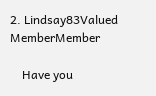2. Lindsay83Valued MemberMember

    Have you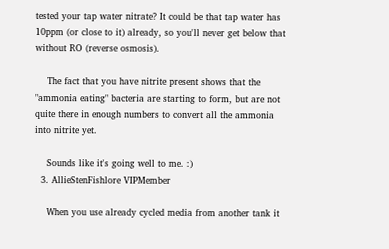tested your tap water nitrate? It could be that tap water has 10ppm (or close to it) already, so you'll never get below that without RO (reverse osmosis).

    The fact that you have nitrite present shows that the "ammonia eating" bacteria are starting to form, but are not quite there in enough numbers to convert all the ammonia into nitrite yet.

    Sounds like it's going well to me. :)
  3. AllieStenFishlore VIPMember

    When you use already cycled media from another tank it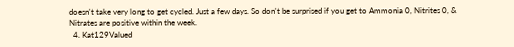doesn't take very long to get cycled. Just a few days. So don't be surprised if you get to Ammonia 0, Nitrites 0, & Nitrates are positive within the week.
  4. Kat129Valued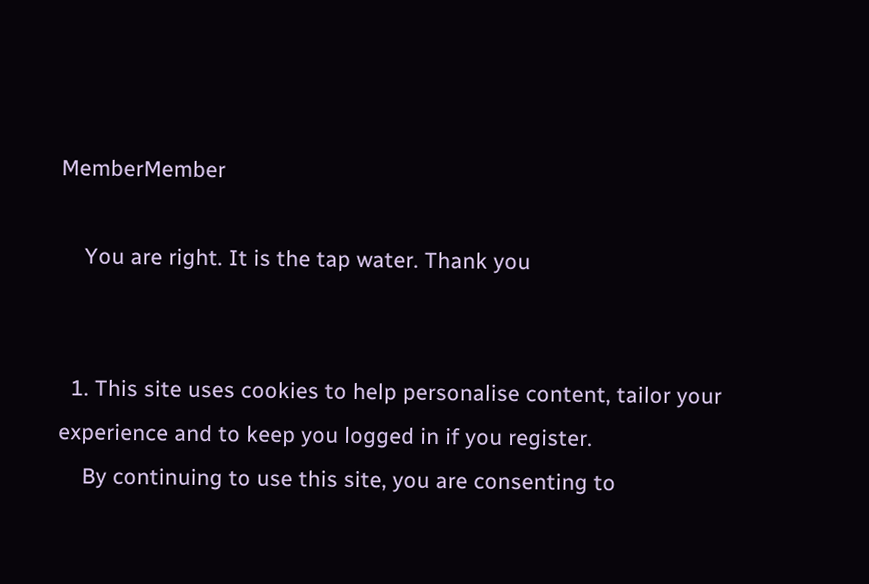MemberMember

    You are right. It is the tap water. Thank you


  1. This site uses cookies to help personalise content, tailor your experience and to keep you logged in if you register.
    By continuing to use this site, you are consenting to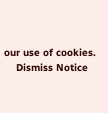our use of cookies.
    Dismiss Notice